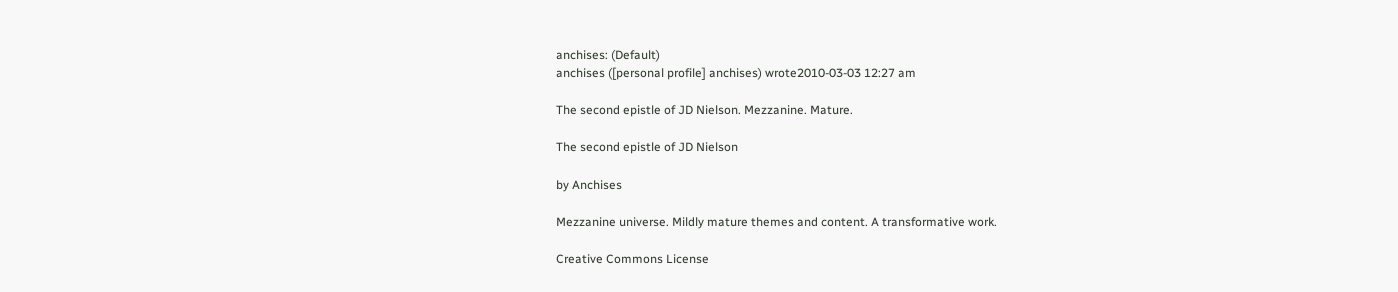anchises: (Default)
anchises ([personal profile] anchises) wrote2010-03-03 12:27 am

The second epistle of JD Nielson. Mezzanine. Mature.

The second epistle of JD Nielson

by Anchises

Mezzanine universe. Mildly mature themes and content. A transformative work.

Creative Commons License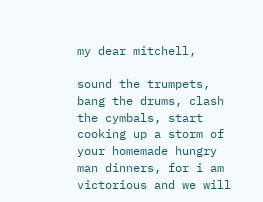my dear mitchell,

sound the trumpets, bang the drums, clash the cymbals, start cooking up a storm of your homemade hungry man dinners, for i am victorious and we will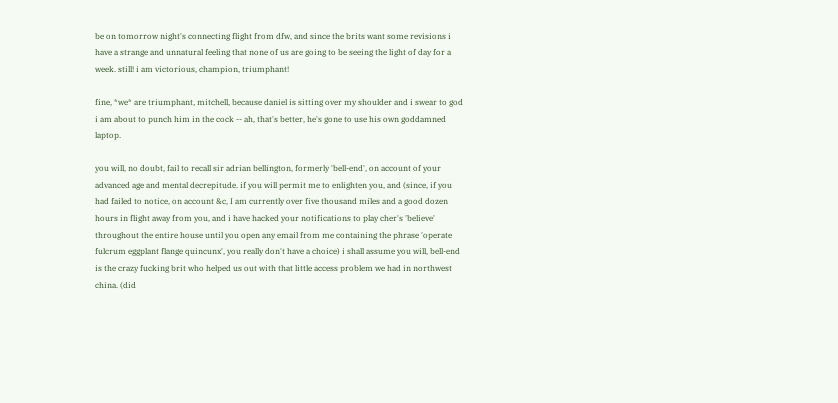be on tomorrow night's connecting flight from dfw, and since the brits want some revisions i have a strange and unnatural feeling that none of us are going to be seeing the light of day for a week. still! i am victorious, champion, triumphant!

fine, *we* are triumphant, mitchell, because daniel is sitting over my shoulder and i swear to god i am about to punch him in the cock -- ah, that's better, he's gone to use his own goddamned laptop.

you will, no doubt, fail to recall sir adrian bellington, formerly 'bell-end', on account of your advanced age and mental decrepitude. if you will permit me to enlighten you, and (since, if you had failed to notice, on account &c, I am currently over five thousand miles and a good dozen hours in flight away from you, and i have hacked your notifications to play cher's 'believe' throughout the entire house until you open any email from me containing the phrase 'operate fulcrum eggplant flange quincunx', you really don't have a choice) i shall assume you will, bell-end is the crazy fucking brit who helped us out with that little access problem we had in northwest china. (did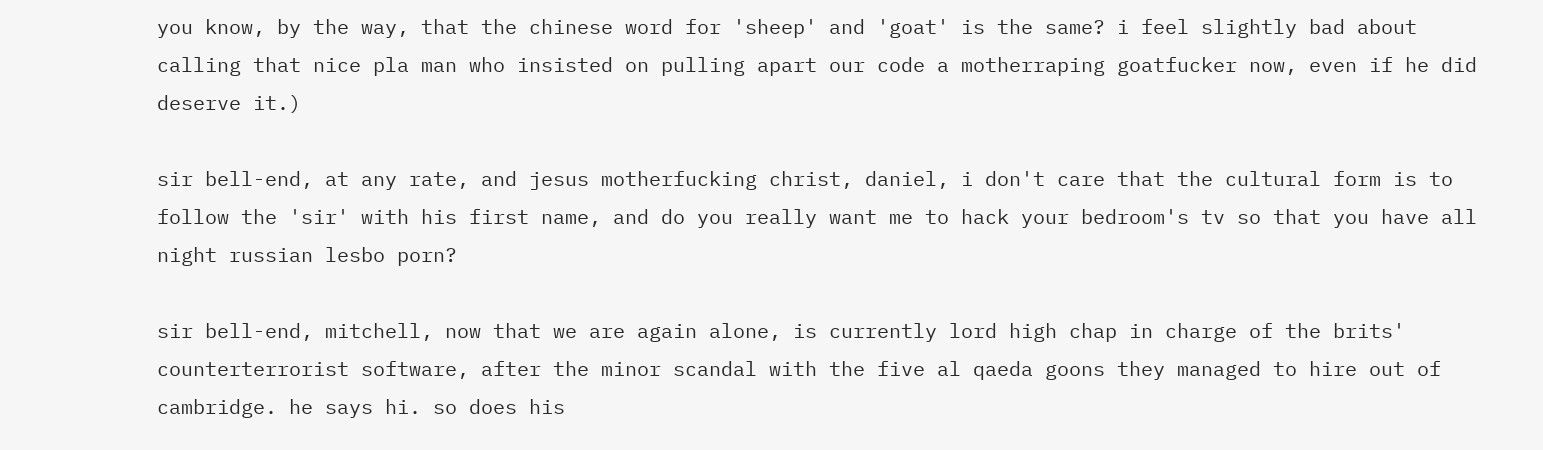you know, by the way, that the chinese word for 'sheep' and 'goat' is the same? i feel slightly bad about calling that nice pla man who insisted on pulling apart our code a motherraping goatfucker now, even if he did deserve it.)

sir bell-end, at any rate, and jesus motherfucking christ, daniel, i don't care that the cultural form is to follow the 'sir' with his first name, and do you really want me to hack your bedroom's tv so that you have all night russian lesbo porn?

sir bell-end, mitchell, now that we are again alone, is currently lord high chap in charge of the brits' counterterrorist software, after the minor scandal with the five al qaeda goons they managed to hire out of cambridge. he says hi. so does his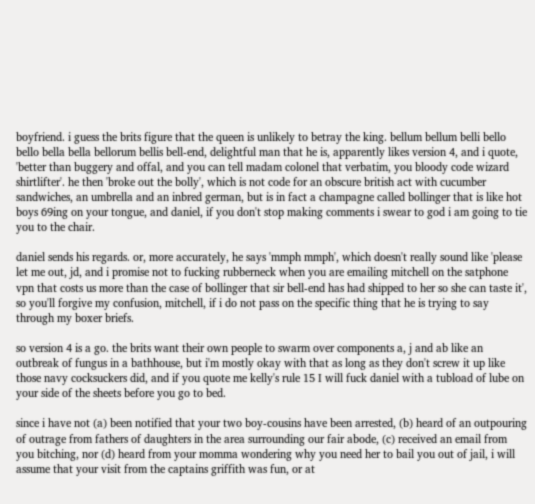boyfriend. i guess the brits figure that the queen is unlikely to betray the king. bellum bellum belli bello bello bella bella bellorum bellis bell-end, delightful man that he is, apparently likes version 4, and i quote, 'better than buggery and offal, and you can tell madam colonel that verbatim, you bloody code wizard shirtlifter'. he then 'broke out the bolly', which is not code for an obscure british act with cucumber sandwiches, an umbrella and an inbred german, but is in fact a champagne called bollinger that is like hot boys 69ing on your tongue, and daniel, if you don't stop making comments i swear to god i am going to tie you to the chair.

daniel sends his regards. or, more accurately, he says 'mmph mmph', which doesn't really sound like 'please let me out, jd, and i promise not to fucking rubberneck when you are emailing mitchell on the satphone vpn that costs us more than the case of bollinger that sir bell-end has had shipped to her so she can taste it', so you'll forgive my confusion, mitchell, if i do not pass on the specific thing that he is trying to say through my boxer briefs.

so version 4 is a go. the brits want their own people to swarm over components a, j and ab like an outbreak of fungus in a bathhouse, but i'm mostly okay with that as long as they don't screw it up like those navy cocksuckers did, and if you quote me kelly's rule 15 I will fuck daniel with a tubload of lube on your side of the sheets before you go to bed.

since i have not (a) been notified that your two boy-cousins have been arrested, (b) heard of an outpouring of outrage from fathers of daughters in the area surrounding our fair abode, (c) received an email from you bitching, nor (d) heard from your momma wondering why you need her to bail you out of jail, i will assume that your visit from the captains griffith was fun, or at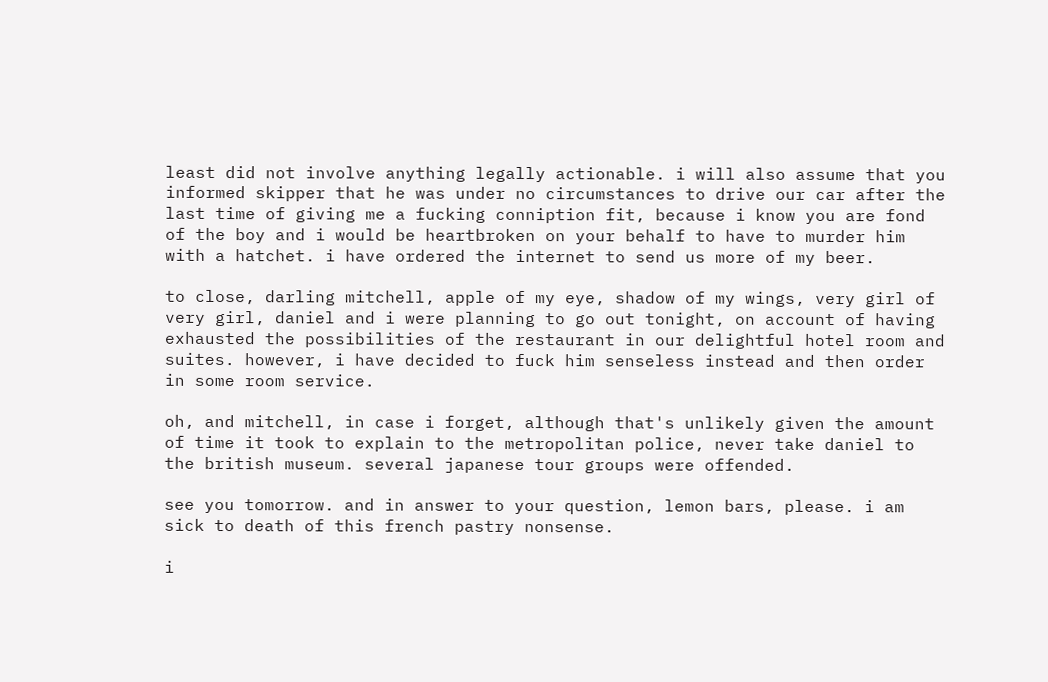least did not involve anything legally actionable. i will also assume that you informed skipper that he was under no circumstances to drive our car after the last time of giving me a fucking conniption fit, because i know you are fond of the boy and i would be heartbroken on your behalf to have to murder him with a hatchet. i have ordered the internet to send us more of my beer.

to close, darling mitchell, apple of my eye, shadow of my wings, very girl of very girl, daniel and i were planning to go out tonight, on account of having exhausted the possibilities of the restaurant in our delightful hotel room and suites. however, i have decided to fuck him senseless instead and then order in some room service.

oh, and mitchell, in case i forget, although that's unlikely given the amount of time it took to explain to the metropolitan police, never take daniel to the british museum. several japanese tour groups were offended.

see you tomorrow. and in answer to your question, lemon bars, please. i am sick to death of this french pastry nonsense.

i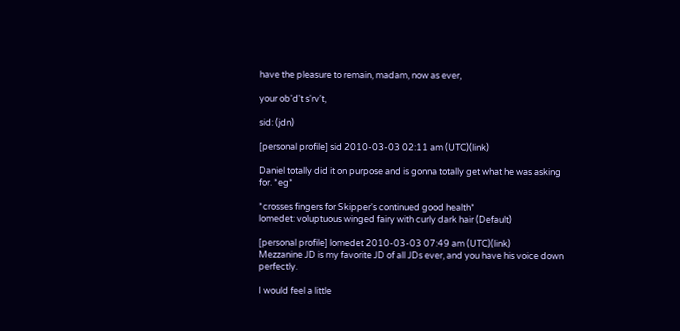have the pleasure to remain, madam, now as ever,

your ob'd't s'rv't,

sid: (jdn)

[personal profile] sid 2010-03-03 02:11 am (UTC)(link)

Daniel totally did it on purpose and is gonna totally get what he was asking for. *eg*

*crosses fingers for Skipper's continued good health*
lomedet: voluptuous winged fairy with curly dark hair (Default)

[personal profile] lomedet 2010-03-03 07:49 am (UTC)(link)
Mezzanine JD is my favorite JD of all JDs ever, and you have his voice down perfectly.

I would feel a little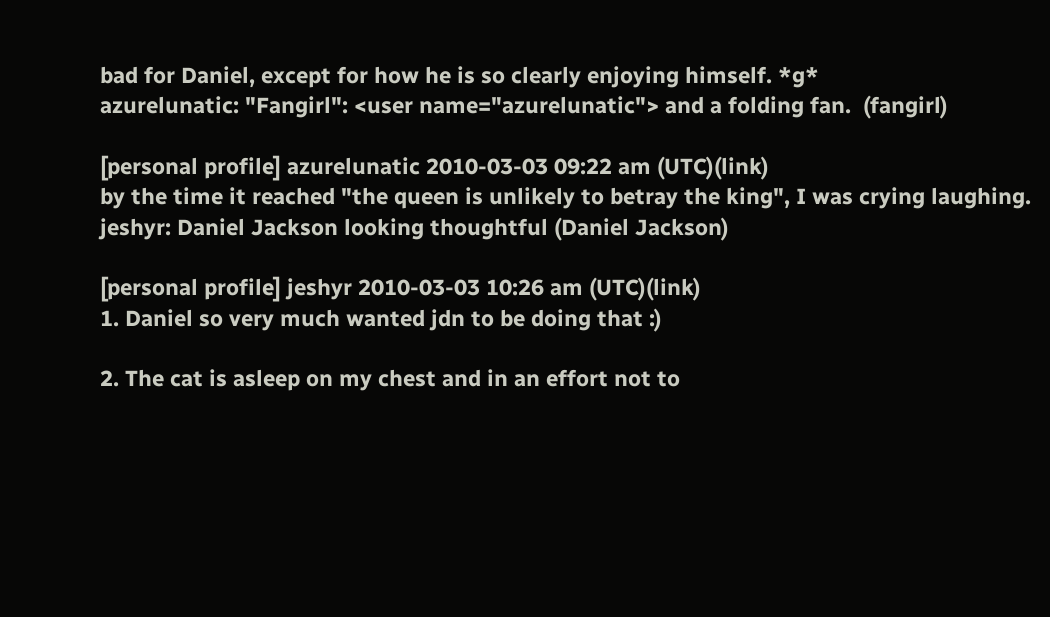bad for Daniel, except for how he is so clearly enjoying himself. *g*
azurelunatic: "Fangirl": <user name="azurelunatic"> and a folding fan.  (fangirl)

[personal profile] azurelunatic 2010-03-03 09:22 am (UTC)(link)
by the time it reached "the queen is unlikely to betray the king", I was crying laughing.
jeshyr: Daniel Jackson looking thoughtful (Daniel Jackson)

[personal profile] jeshyr 2010-03-03 10:26 am (UTC)(link)
1. Daniel so very much wanted jdn to be doing that :)

2. The cat is asleep on my chest and in an effort not to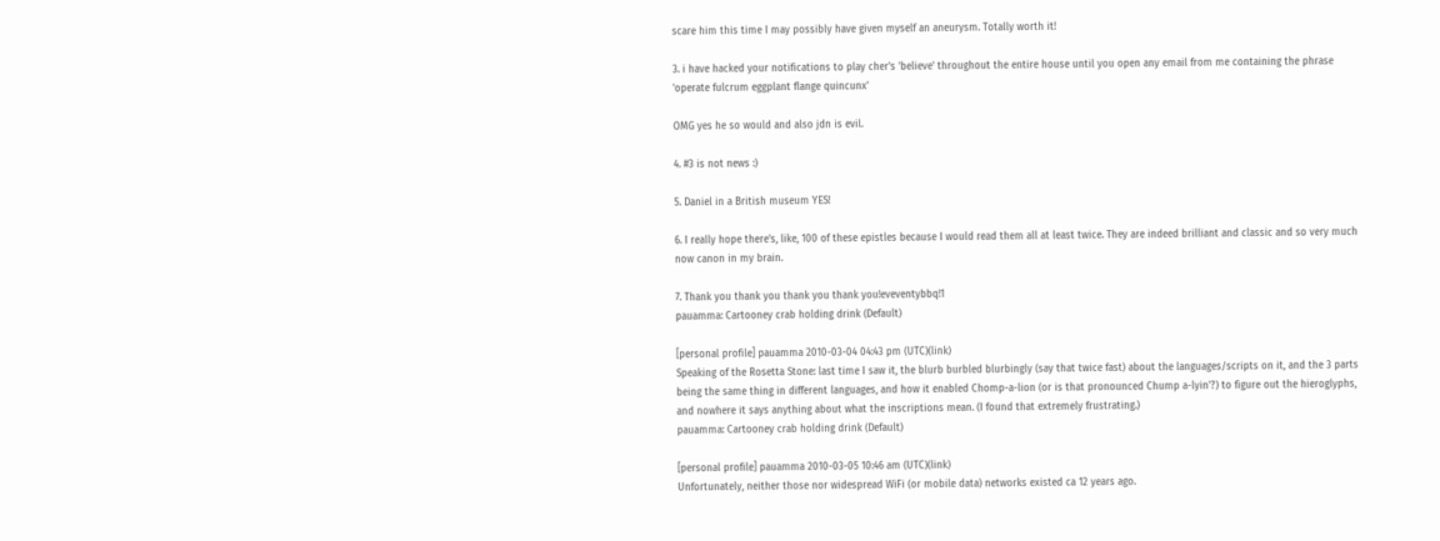scare him this time I may possibly have given myself an aneurysm. Totally worth it!

3. i have hacked your notifications to play cher's 'believe' throughout the entire house until you open any email from me containing the phrase 'operate fulcrum eggplant flange quincunx'

OMG yes he so would and also jdn is evil.

4. #3 is not news :)

5. Daniel in a British museum YES!

6. I really hope there's, like, 100 of these epistles because I would read them all at least twice. They are indeed brilliant and classic and so very much now canon in my brain.

7. Thank you thank you thank you thank you!eveventybbq!1
pauamma: Cartooney crab holding drink (Default)

[personal profile] pauamma 2010-03-04 04:43 pm (UTC)(link)
Speaking of the Rosetta Stone: last time I saw it, the blurb burbled blurbingly (say that twice fast) about the languages/scripts on it, and the 3 parts being the same thing in different languages, and how it enabled Chomp-a-lion (or is that pronounced Chump a-lyin'?) to figure out the hieroglyphs, and nowhere it says anything about what the inscriptions mean. (I found that extremely frustrating.)
pauamma: Cartooney crab holding drink (Default)

[personal profile] pauamma 2010-03-05 10:46 am (UTC)(link)
Unfortunately, neither those nor widespread WiFi (or mobile data) networks existed ca 12 years ago.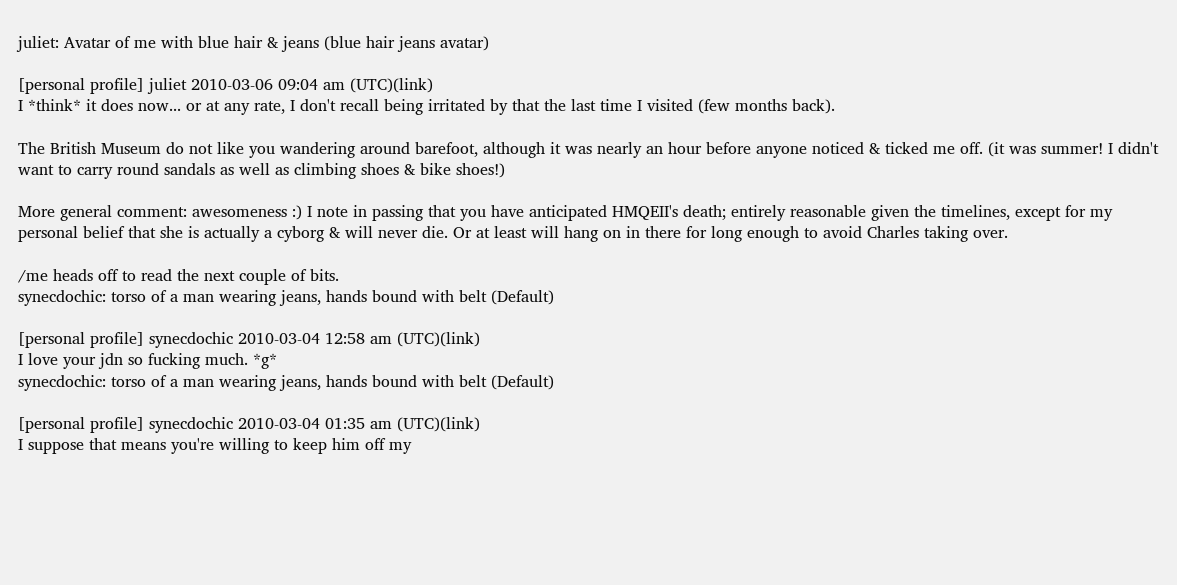juliet: Avatar of me with blue hair & jeans (blue hair jeans avatar)

[personal profile] juliet 2010-03-06 09:04 am (UTC)(link)
I *think* it does now... or at any rate, I don't recall being irritated by that the last time I visited (few months back).

The British Museum do not like you wandering around barefoot, although it was nearly an hour before anyone noticed & ticked me off. (it was summer! I didn't want to carry round sandals as well as climbing shoes & bike shoes!)

More general comment: awesomeness :) I note in passing that you have anticipated HMQEII's death; entirely reasonable given the timelines, except for my personal belief that she is actually a cyborg & will never die. Or at least will hang on in there for long enough to avoid Charles taking over.

/me heads off to read the next couple of bits.
synecdochic: torso of a man wearing jeans, hands bound with belt (Default)

[personal profile] synecdochic 2010-03-04 12:58 am (UTC)(link)
I love your jdn so fucking much. *g*
synecdochic: torso of a man wearing jeans, hands bound with belt (Default)

[personal profile] synecdochic 2010-03-04 01:35 am (UTC)(link)
I suppose that means you're willing to keep him off my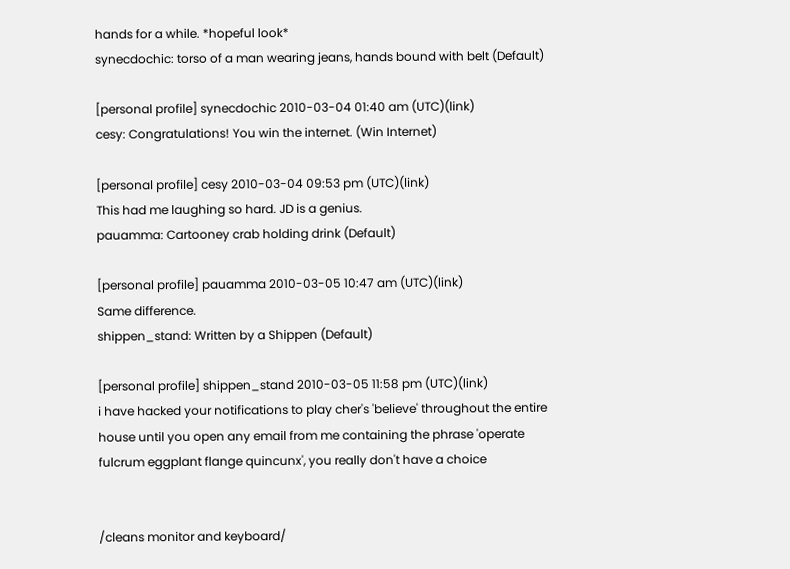hands for a while. *hopeful look*
synecdochic: torso of a man wearing jeans, hands bound with belt (Default)

[personal profile] synecdochic 2010-03-04 01:40 am (UTC)(link)
cesy: Congratulations! You win the internet. (Win Internet)

[personal profile] cesy 2010-03-04 09:53 pm (UTC)(link)
This had me laughing so hard. JD is a genius.
pauamma: Cartooney crab holding drink (Default)

[personal profile] pauamma 2010-03-05 10:47 am (UTC)(link)
Same difference.
shippen_stand: Written by a Shippen (Default)

[personal profile] shippen_stand 2010-03-05 11:58 pm (UTC)(link)
i have hacked your notifications to play cher's 'believe' throughout the entire house until you open any email from me containing the phrase 'operate fulcrum eggplant flange quincunx', you really don't have a choice


/cleans monitor and keyboard/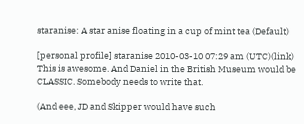staranise: A star anise floating in a cup of mint tea (Default)

[personal profile] staranise 2010-03-10 07:29 am (UTC)(link)
This is awesome. And Daniel in the British Museum would be CLASSIC. Somebody needs to write that.

(And eee, JD and Skipper would have such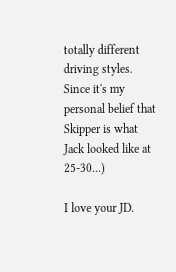totally different driving styles. Since it's my personal belief that Skipper is what Jack looked like at 25-30...)

I love your JD.